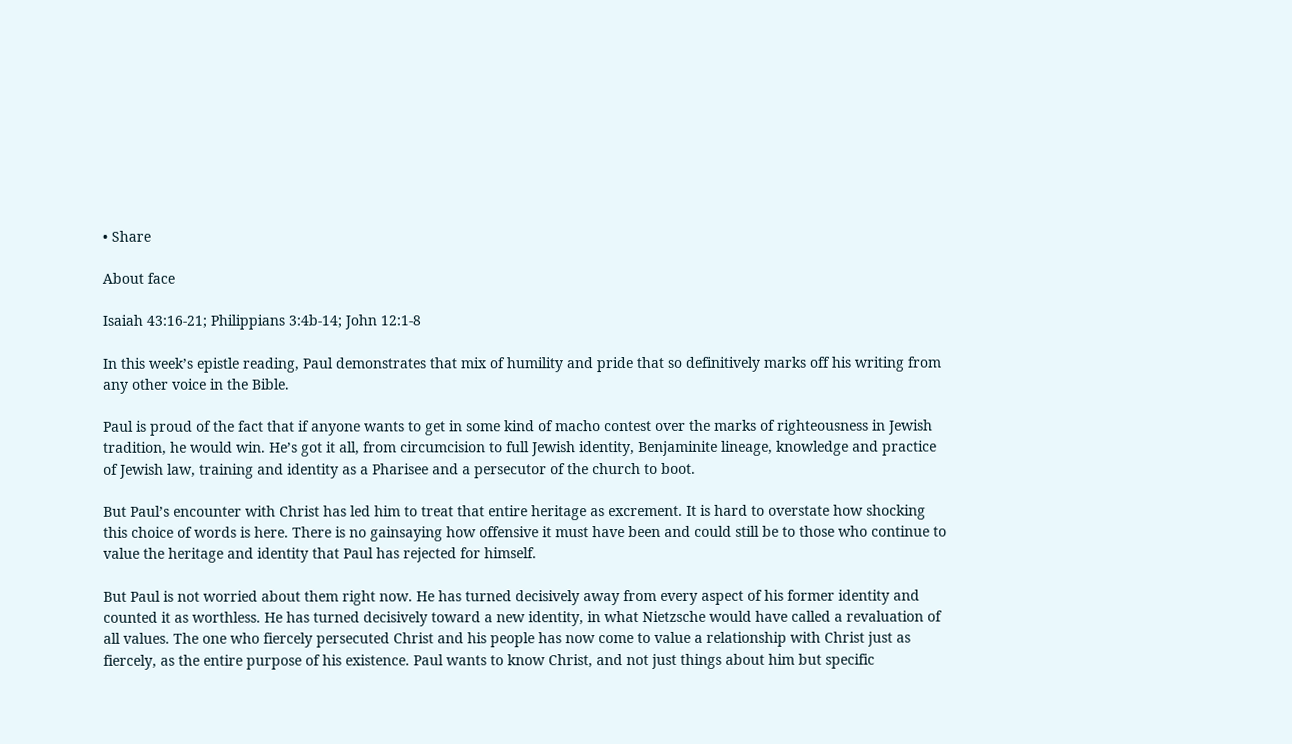• Share

About face

Isaiah 43:16-21; Philippians 3:4b-14; John 12:1-8

In this week’s epistle reading, Paul demonstrates that mix of humility and pride that so definitively marks off his writing from any other voice in the Bible.

Paul is proud of the fact that if anyone wants to get in some kind of macho contest over the marks of righteousness in Jewish tradition, he would win. He’s got it all, from circumcision to full Jewish identity, Benjaminite lineage, knowledge and practice of Jewish law, training and identity as a Pharisee and a persecutor of the church to boot.

But Paul’s encounter with Christ has led him to treat that entire heritage as excrement. It is hard to overstate how shocking this choice of words is here. There is no gainsaying how offensive it must have been and could still be to those who continue to value the heritage and identity that Paul has rejected for himself.

But Paul is not worried about them right now. He has turned decisively away from every aspect of his former identity and counted it as worthless. He has turned decisively toward a new identity, in what Nietzsche would have called a revaluation of all values. The one who fiercely persecuted Christ and his people has now come to value a relationship with Christ just as fiercely, as the entire purpose of his existence. Paul wants to know Christ, and not just things about him but specific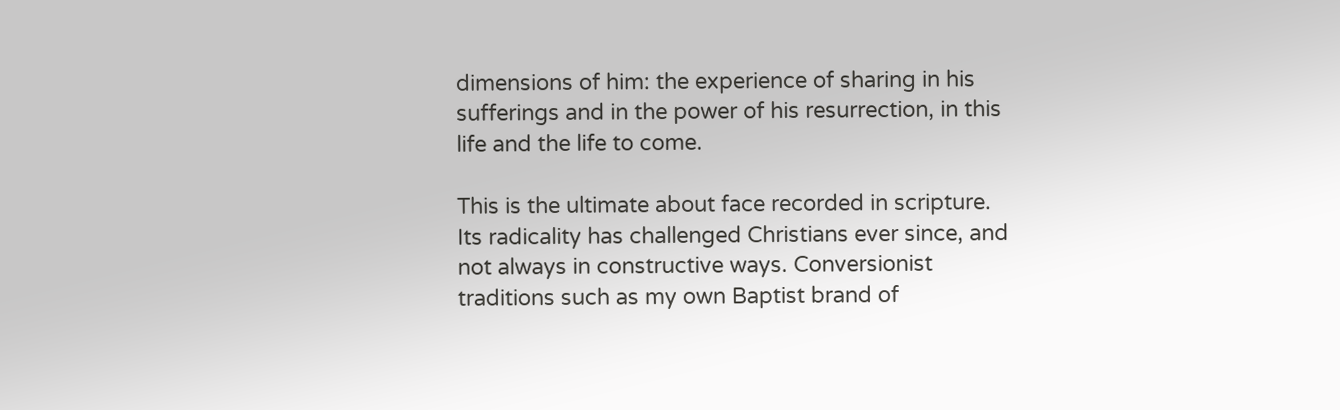dimensions of him: the experience of sharing in his sufferings and in the power of his resurrection, in this life and the life to come.

This is the ultimate about face recorded in scripture. Its radicality has challenged Christians ever since, and not always in constructive ways. Conversionist traditions such as my own Baptist brand of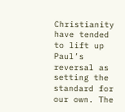Christianity have tended to lift up Paul’s reversal as setting the standard for our own. The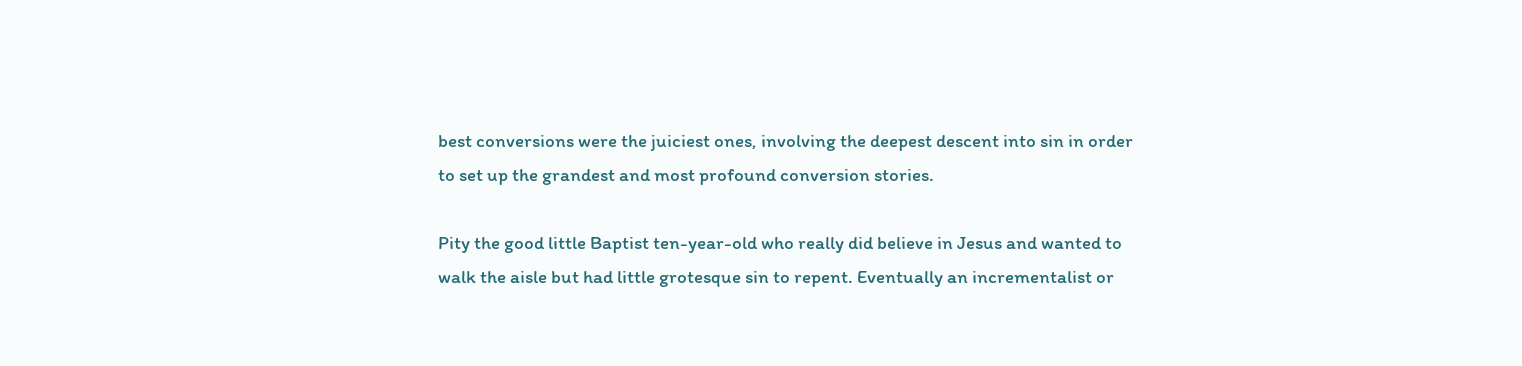best conversions were the juiciest ones, involving the deepest descent into sin in order to set up the grandest and most profound conversion stories.

Pity the good little Baptist ten-year-old who really did believe in Jesus and wanted to walk the aisle but had little grotesque sin to repent. Eventually an incrementalist or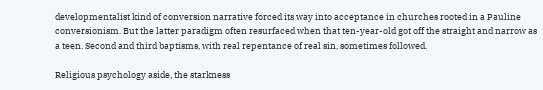developmentalist kind of conversion narrative forced its way into acceptance in churches rooted in a Pauline conversionism. But the latter paradigm often resurfaced when that ten-year-old got off the straight and narrow as a teen. Second and third baptisms, with real repentance of real sin, sometimes followed.

Religious psychology aside, the starkness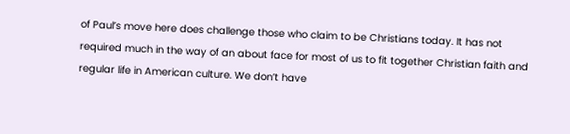of Paul’s move here does challenge those who claim to be Christians today. It has not required much in the way of an about face for most of us to fit together Christian faith and regular life in American culture. We don’t have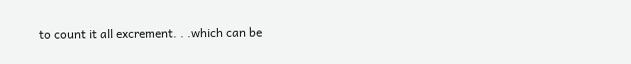to count it all excrement. . .which can be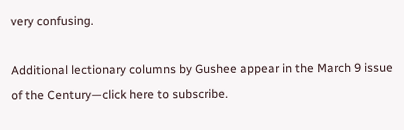very confusing.

Additional lectionary columns by Gushee appear in the March 9 issue of the Century—click here to subscribe.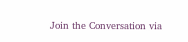Join the Conversation via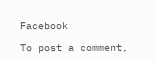Facebook

To post a comment,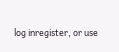log inregister, or use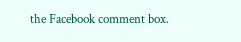the Facebook comment box.